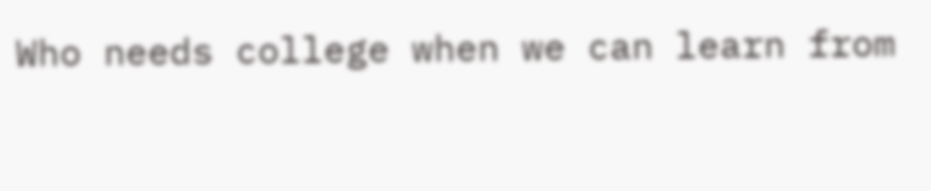Who needs college when we can learn from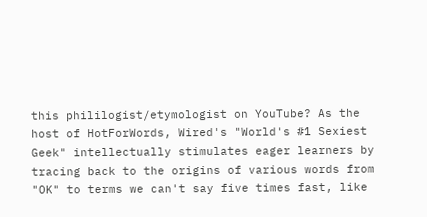this phililogist/etymologist on YouTube? As the host of HotForWords, Wired's "World's #1 Sexiest Geek" intellectually stimulates eager learners by tracing back to the origins of various words from "OK" to terms we can't say five times fast, like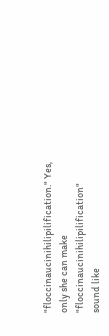"floccinaucinihilipilification." Yes, only she can make "floccinaucinihilipilification" sound like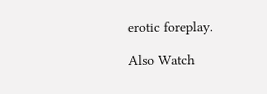erotic foreplay.

Also Watch